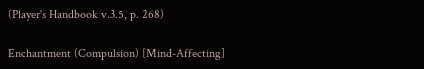(Player's Handbook v.3.5, p. 268)

Enchantment (Compulsion) [Mind-Affecting]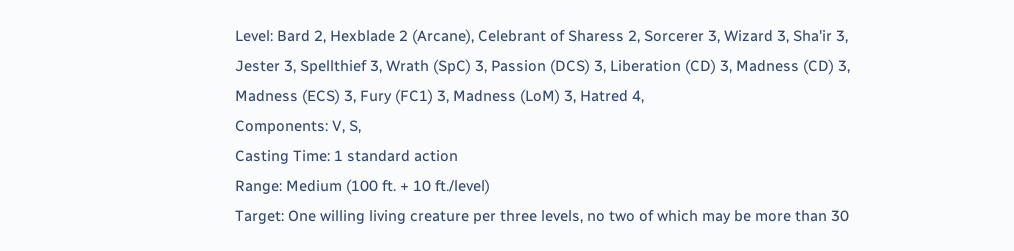Level: Bard 2, Hexblade 2 (Arcane), Celebrant of Sharess 2, Sorcerer 3, Wizard 3, Sha'ir 3, Jester 3, Spellthief 3, Wrath (SpC) 3, Passion (DCS) 3, Liberation (CD) 3, Madness (CD) 3, Madness (ECS) 3, Fury (FC1) 3, Madness (LoM) 3, Hatred 4,
Components: V, S,
Casting Time: 1 standard action
Range: Medium (100 ft. + 10 ft./level)
Target: One willing living creature per three levels, no two of which may be more than 30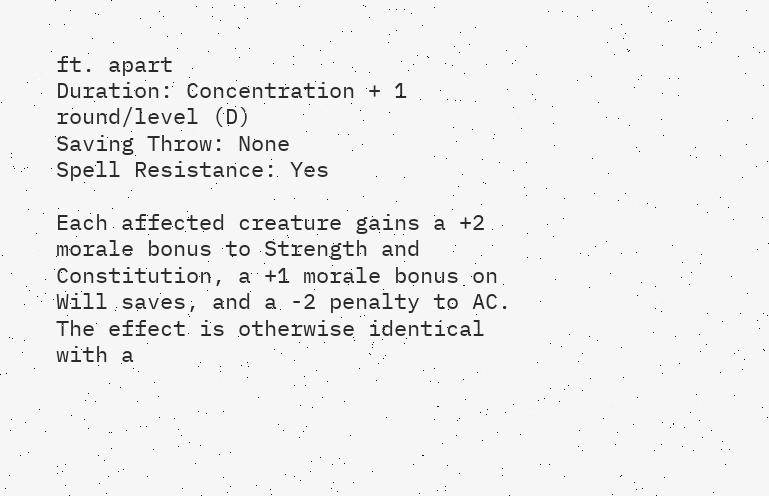ft. apart
Duration: Concentration + 1 round/level (D)
Saving Throw: None
Spell Resistance: Yes

Each affected creature gains a +2 morale bonus to Strength and Constitution, a +1 morale bonus on Will saves, and a -2 penalty to AC. The effect is otherwise identical with a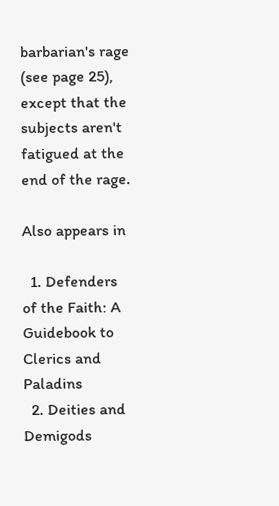barbarian's rage (see page 25), except that the subjects aren't fatigued at the end of the rage.

Also appears in

  1. Defenders of the Faith: A Guidebook to Clerics and Paladins
  2. Deities and Demigods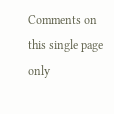Comments on this single page only